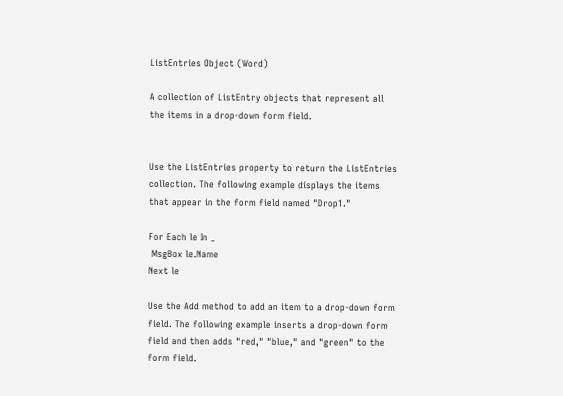ListEntries Object (Word)

A collection of ListEntry objects that represent all the items in a drop-down form field.


Use the ListEntries property to return the ListEntries collection. The following example displays the items that appear in the form field named "Drop1."

For Each le In _
 MsgBox le.Name
Next le

Use the Add method to add an item to a drop-down form field. The following example inserts a drop-down form field and then adds "red," "blue," and "green" to the form field.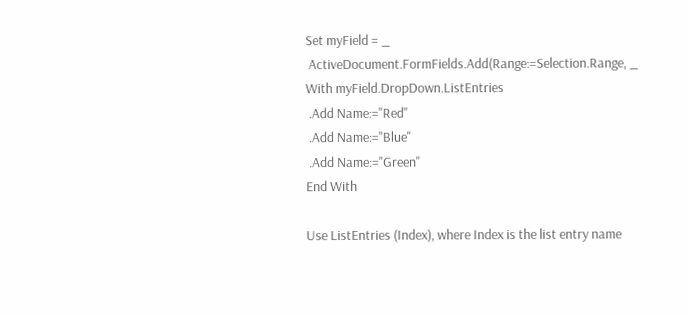Set myField = _
 ActiveDocument.FormFields.Add(Range:=Selection.Range, _
With myField.DropDown.ListEntries
 .Add Name:="Red"
 .Add Name:="Blue"
 .Add Name:="Green"
End With

Use ListEntries (Index), where Index is the list entry name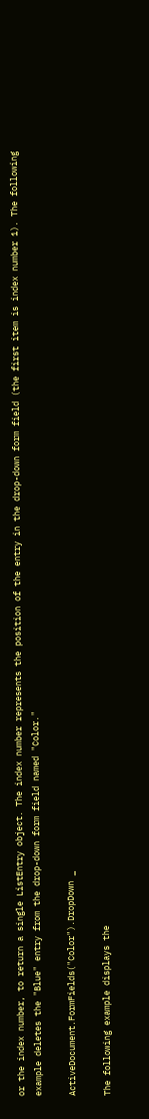or the index number, to return a single ListEntry object. The index number represents the position of the entry in the drop-down form field (the first item is index number 1). The following example deletes the "Blue" entry from the drop-down form field named "Color."

ActiveDocument.FormFields("Color").DropDown _

The following example displays the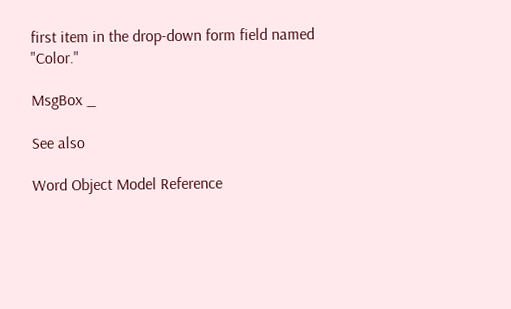first item in the drop-down form field named "Color."

MsgBox _

See also

Word Object Model Reference